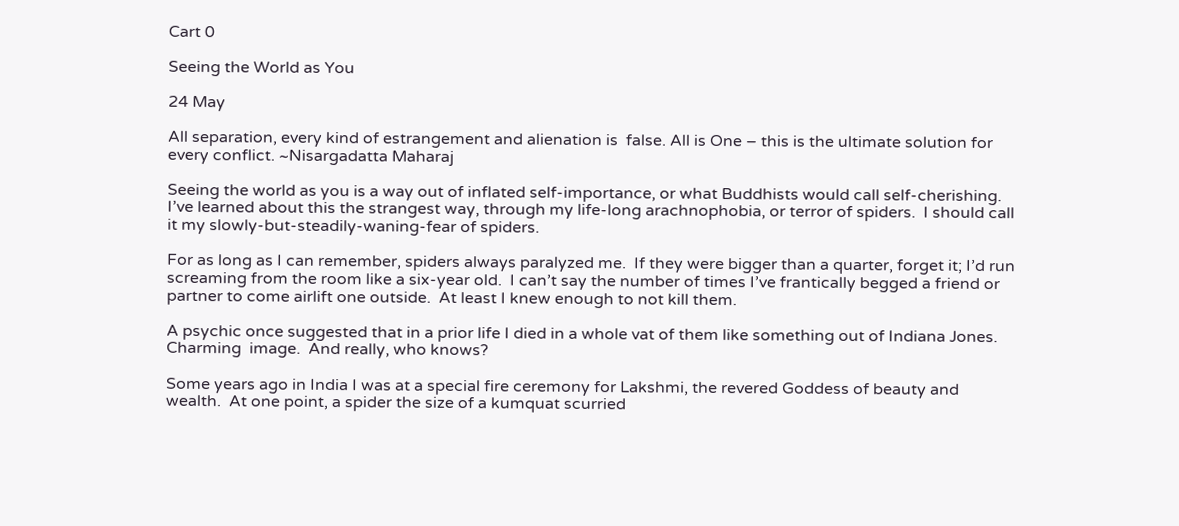Cart 0

Seeing the World as You

24 May

All separation, every kind of estrangement and alienation is  false. All is One – this is the ultimate solution for every conflict. ~Nisargadatta Maharaj

Seeing the world as you is a way out of inflated self-importance, or what Buddhists would call self-cherishing.  I’ve learned about this the strangest way, through my life-long arachnophobia, or terror of spiders.  I should call it my slowly-but-steadily-waning-fear of spiders.

For as long as I can remember, spiders always paralyzed me.  If they were bigger than a quarter, forget it; I’d run screaming from the room like a six-year old.  I can’t say the number of times I’ve frantically begged a friend or partner to come airlift one outside.  At least I knew enough to not kill them.

A psychic once suggested that in a prior life I died in a whole vat of them like something out of Indiana Jones.  Charming  image.  And really, who knows?

Some years ago in India I was at a special fire ceremony for Lakshmi, the revered Goddess of beauty and wealth.  At one point, a spider the size of a kumquat scurried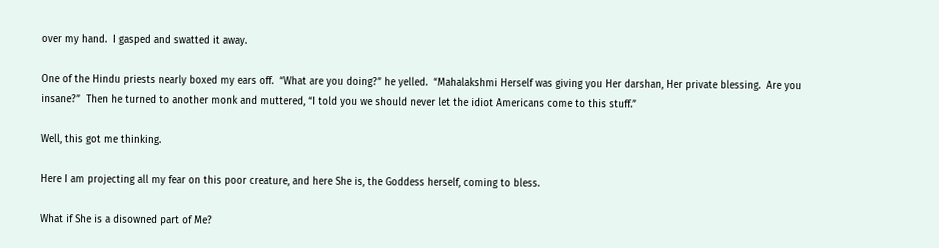over my hand.  I gasped and swatted it away.

One of the Hindu priests nearly boxed my ears off.  “What are you doing?” he yelled.  “Mahalakshmi Herself was giving you Her darshan, Her private blessing.  Are you insane?”  Then he turned to another monk and muttered, “I told you we should never let the idiot Americans come to this stuff.”

Well, this got me thinking.

Here I am projecting all my fear on this poor creature, and here She is, the Goddess herself, coming to bless.

What if She is a disowned part of Me?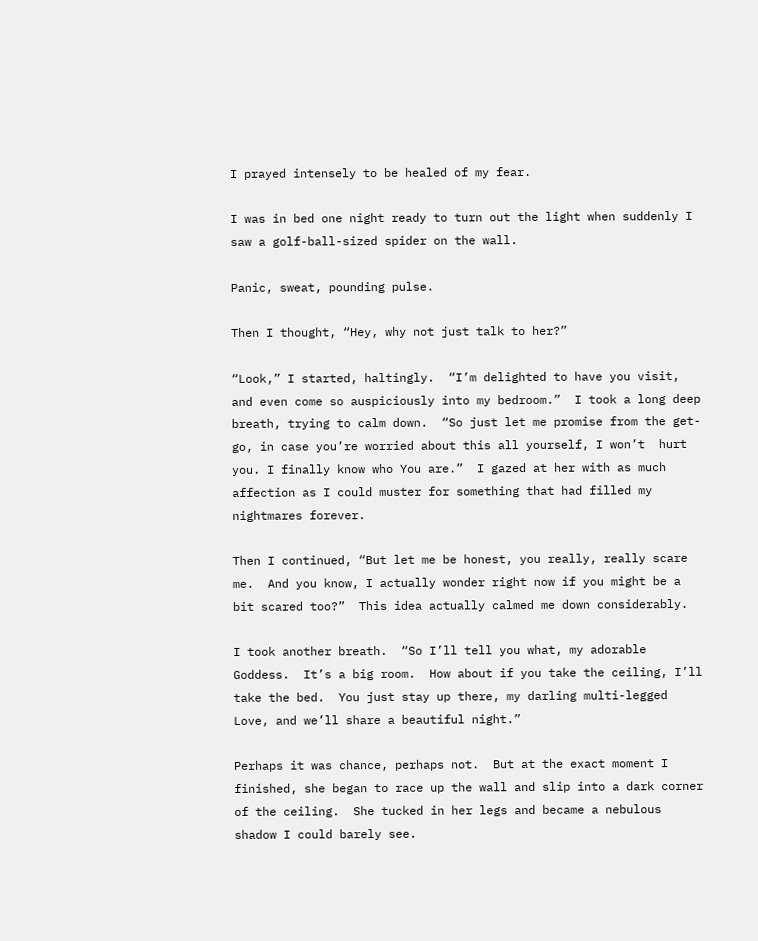I prayed intensely to be healed of my fear.

I was in bed one night ready to turn out the light when suddenly I saw a golf-ball-sized spider on the wall.

Panic, sweat, pounding pulse.

Then I thought, “Hey, why not just talk to her?”

“Look,” I started, haltingly.  “I’m delighted to have you visit, and even come so auspiciously into my bedroom.”  I took a long deep breath, trying to calm down.  “So just let me promise from the get-go, in case you’re worried about this all yourself, I won’t  hurt you. I finally know who You are.”  I gazed at her with as much affection as I could muster for something that had filled my nightmares forever.

Then I continued, “But let me be honest, you really, really scare me.  And you know, I actually wonder right now if you might be a bit scared too?”  This idea actually calmed me down considerably.

I took another breath.  “So I’ll tell you what, my adorable Goddess.  It’s a big room.  How about if you take the ceiling, I’ll take the bed.  You just stay up there, my darling multi-legged Love, and we’ll share a beautiful night.”

Perhaps it was chance, perhaps not.  But at the exact moment I finished, she began to race up the wall and slip into a dark corner of the ceiling.  She tucked in her legs and became a nebulous shadow I could barely see.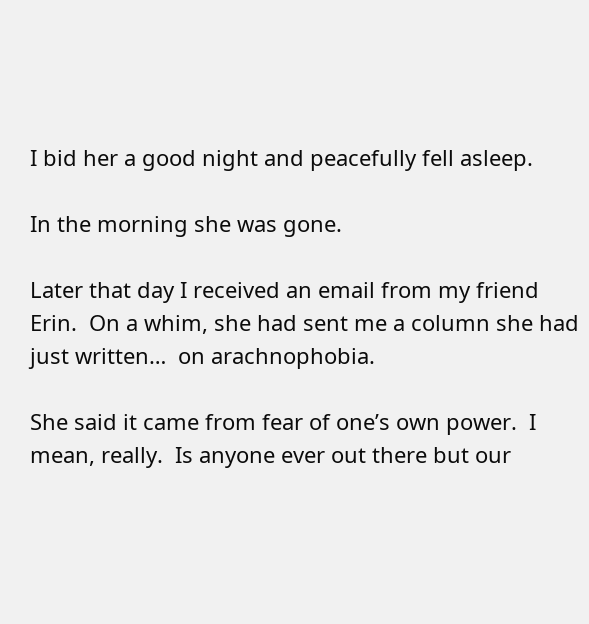I bid her a good night and peacefully fell asleep.

In the morning she was gone.

Later that day I received an email from my friend Erin.  On a whim, she had sent me a column she had just written…  on arachnophobia.

She said it came from fear of one’s own power.  I mean, really.  Is anyone ever out there but our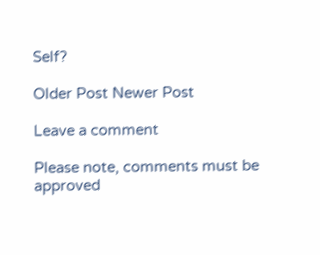Self?

Older Post Newer Post

Leave a comment

Please note, comments must be approved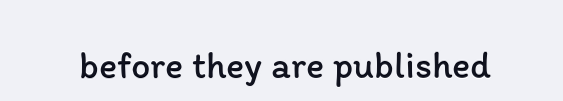before they are published